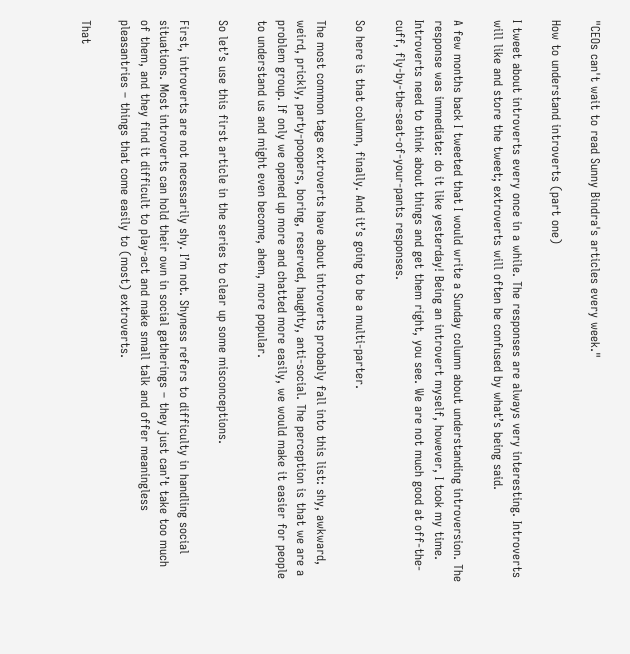"CEOs can't wait to read Sunny Bindra's articles every week."

How to understand introverts (part one)

I tweet about introverts every once in a while. The responses are always very interesting. Introverts will like and store the tweet; extroverts will often be confused by what’s being said.

A few months back I tweeted that I would write a Sunday column about understanding introversion. The response was immediate: do it like yesterday! Being an introvert myself, however, I took my time. Introverts need to think about things and get them right, you see. We are not much good at off-the-cuff, fly-by-the-seat-of-your-pants responses.

So here is that column, finally. And it’s going to be a multi-parter.

The most common tags extroverts have about introverts probably fall into this list: shy, awkward, weird, prickly, party-poopers, boring, reserved, haughty, anti-social. The perception is that we are a problem group. If only we opened up more and chatted more easily, we would make it easier for people to understand us and might even become, ahem, more popular.

So let’s use this first article in the series to clear up some misconceptions.

First, introverts are not necessarily shy. I’m not. Shyness refers to difficulty in handling social situations. Most introverts can hold their own in social gatherings – they just can’t take too much of them, and they find it difficult to play-act and make small talk and offer meaningless pleasantries – things that come easily to (most) extroverts.

That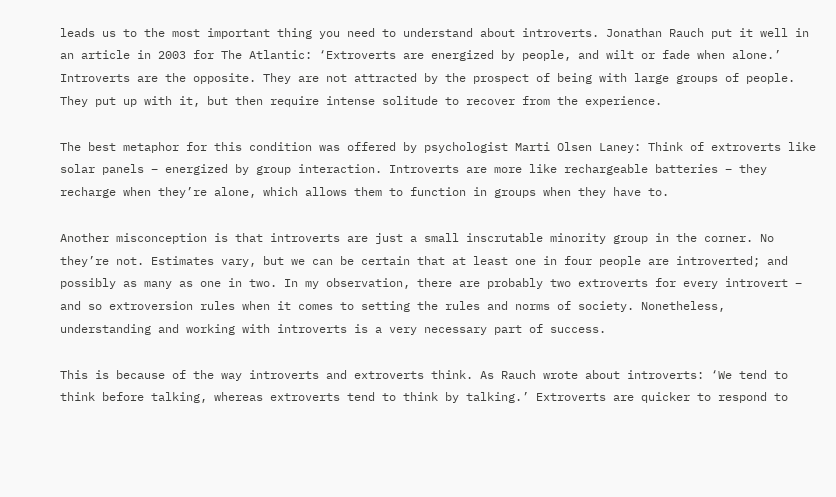leads us to the most important thing you need to understand about introverts. Jonathan Rauch put it well in an article in 2003 for The Atlantic: ‘Extroverts are energized by people, and wilt or fade when alone.’ Introverts are the opposite. They are not attracted by the prospect of being with large groups of people. They put up with it, but then require intense solitude to recover from the experience.

The best metaphor for this condition was offered by psychologist Marti Olsen Laney: Think of extroverts like solar panels – energized by group interaction. Introverts are more like rechargeable batteries – they recharge when they’re alone, which allows them to function in groups when they have to.

Another misconception is that introverts are just a small inscrutable minority group in the corner. No they’re not. Estimates vary, but we can be certain that at least one in four people are introverted; and possibly as many as one in two. In my observation, there are probably two extroverts for every introvert – and so extroversion rules when it comes to setting the rules and norms of society. Nonetheless, understanding and working with introverts is a very necessary part of success.

This is because of the way introverts and extroverts think. As Rauch wrote about introverts: ‘We tend to think before talking, whereas extroverts tend to think by talking.’ Extroverts are quicker to respond to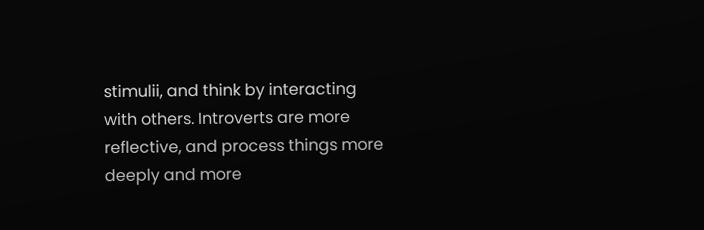stimulii, and think by interacting with others. Introverts are more reflective, and process things more deeply and more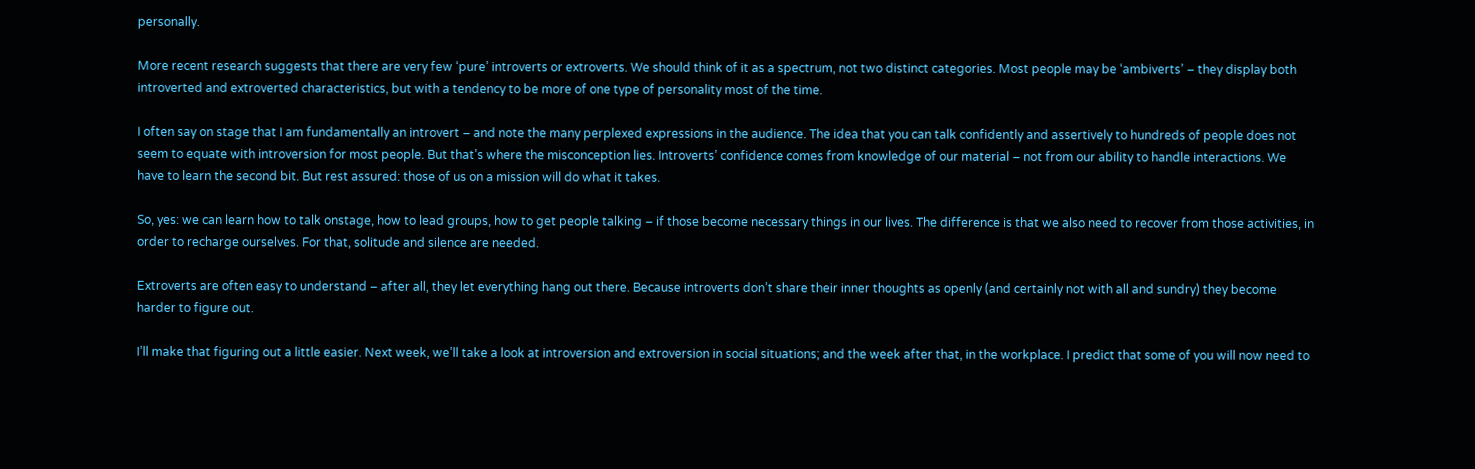personally.

More recent research suggests that there are very few ‘pure’ introverts or extroverts. We should think of it as a spectrum, not two distinct categories. Most people may be ‘ambiverts’ – they display both introverted and extroverted characteristics, but with a tendency to be more of one type of personality most of the time.

I often say on stage that I am fundamentally an introvert – and note the many perplexed expressions in the audience. The idea that you can talk confidently and assertively to hundreds of people does not seem to equate with introversion for most people. But that’s where the misconception lies. Introverts’ confidence comes from knowledge of our material – not from our ability to handle interactions. We have to learn the second bit. But rest assured: those of us on a mission will do what it takes.

So, yes: we can learn how to talk onstage, how to lead groups, how to get people talking – if those become necessary things in our lives. The difference is that we also need to recover from those activities, in order to recharge ourselves. For that, solitude and silence are needed.

Extroverts are often easy to understand – after all, they let everything hang out there. Because introverts don’t share their inner thoughts as openly (and certainly not with all and sundry) they become harder to figure out.

I’ll make that figuring out a little easier. Next week, we’ll take a look at introversion and extroversion in social situations; and the week after that, in the workplace. I predict that some of you will now need to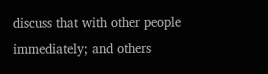discuss that with other people immediately; and others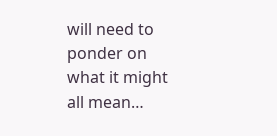will need to ponder on what it might all mean…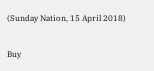(Sunday Nation, 15 April 2018)

Buy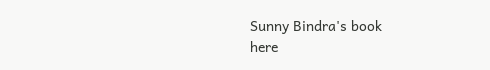Sunny Bindra's book
here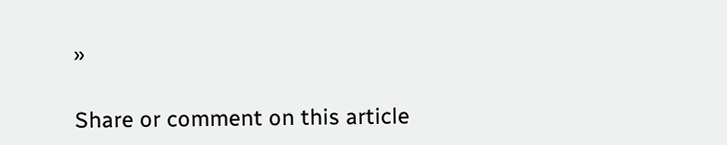»

Share or comment on this article